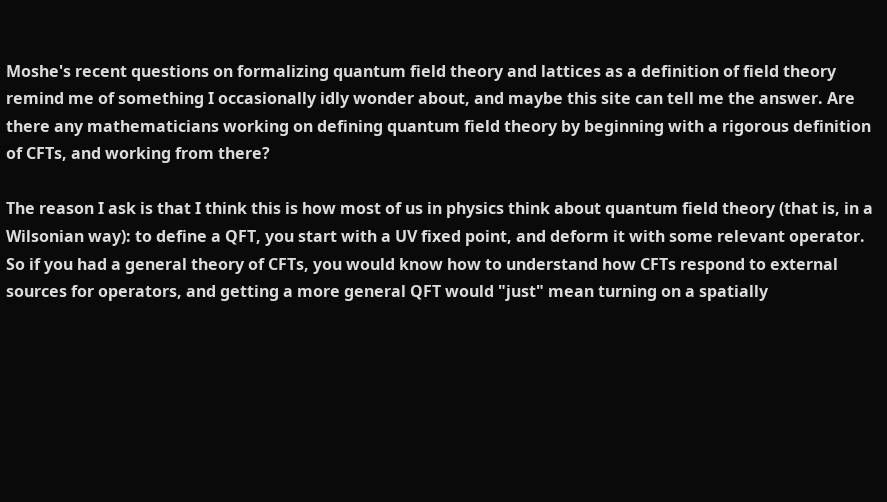Moshe's recent questions on formalizing quantum field theory and lattices as a definition of field theory remind me of something I occasionally idly wonder about, and maybe this site can tell me the answer. Are there any mathematicians working on defining quantum field theory by beginning with a rigorous definition of CFTs, and working from there?

The reason I ask is that I think this is how most of us in physics think about quantum field theory (that is, in a Wilsonian way): to define a QFT, you start with a UV fixed point, and deform it with some relevant operator. So if you had a general theory of CFTs, you would know how to understand how CFTs respond to external sources for operators, and getting a more general QFT would "just" mean turning on a spatially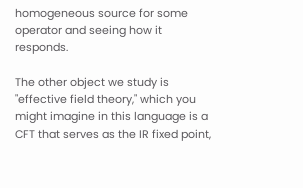homogeneous source for some operator and seeing how it responds.

The other object we study is "effective field theory," which you might imagine in this language is a CFT that serves as the IR fixed point,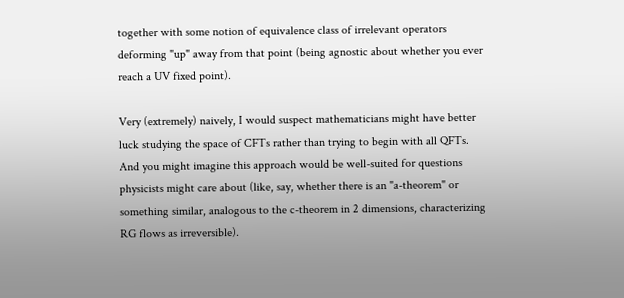together with some notion of equivalence class of irrelevant operators deforming "up" away from that point (being agnostic about whether you ever reach a UV fixed point).

Very (extremely) naively, I would suspect mathematicians might have better luck studying the space of CFTs rather than trying to begin with all QFTs. And you might imagine this approach would be well-suited for questions physicists might care about (like, say, whether there is an "a-theorem" or something similar, analogous to the c-theorem in 2 dimensions, characterizing RG flows as irreversible).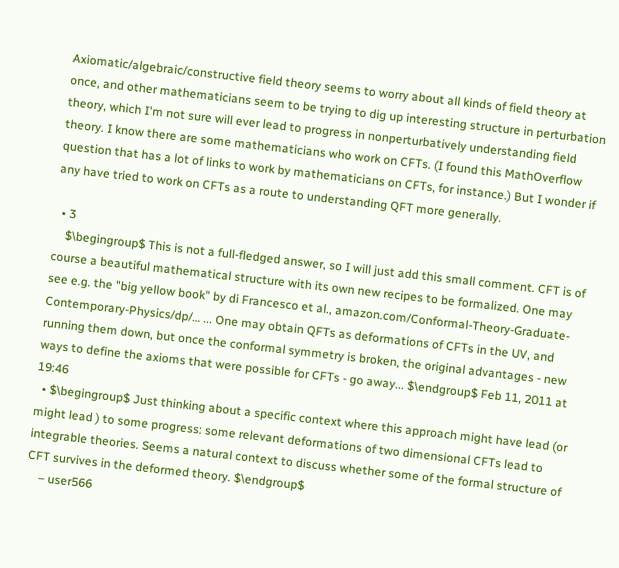Axiomatic/algebraic/constructive field theory seems to worry about all kinds of field theory at once, and other mathematicians seem to be trying to dig up interesting structure in perturbation theory, which I'm not sure will ever lead to progress in nonperturbatively understanding field theory. I know there are some mathematicians who work on CFTs. (I found this MathOverflow question that has a lot of links to work by mathematicians on CFTs, for instance.) But I wonder if any have tried to work on CFTs as a route to understanding QFT more generally.

  • 3
    $\begingroup$ This is not a full-fledged answer, so I will just add this small comment. CFT is of course a beautiful mathematical structure with its own new recipes to be formalized. One may see e.g. the "big yellow book" by di Francesco et al., amazon.com/Conformal-Theory-Graduate-Contemporary-Physics/dp/… ... One may obtain QFTs as deformations of CFTs in the UV, and running them down, but once the conformal symmetry is broken, the original advantages - new ways to define the axioms that were possible for CFTs - go away... $\endgroup$ Feb 11, 2011 at 19:46
  • $\begingroup$ Just thinking about a specific context where this approach might have lead (or might lead ) to some progress: some relevant deformations of two dimensional CFTs lead to integrable theories. Seems a natural context to discuss whether some of the formal structure of CFT survives in the deformed theory. $\endgroup$
    – user566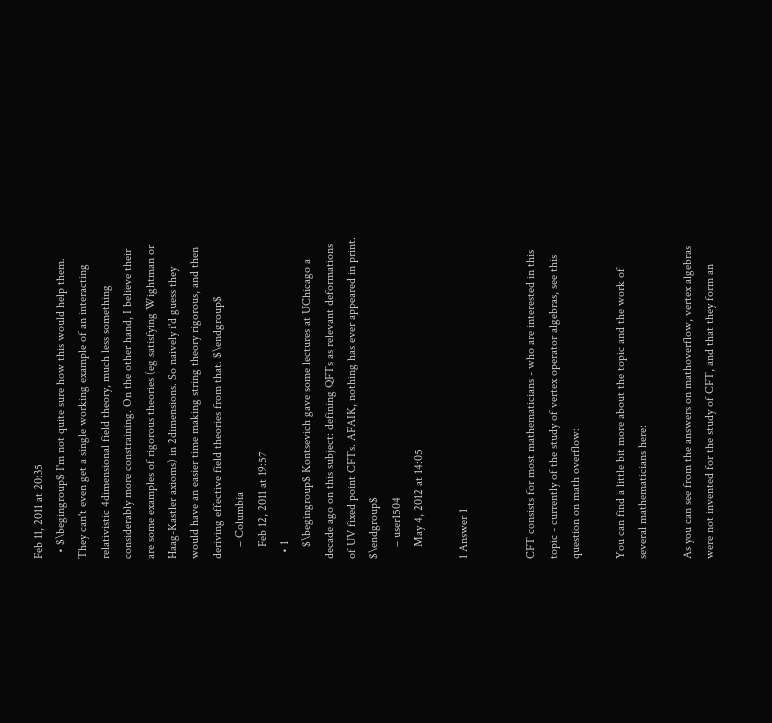Feb 11, 2011 at 20:35
  • $\begingroup$ I'm not quite sure how this would help them. They can't even get a single working example of an interacting relativistic 4dimensional field theory, much less something considerably more constraining. On the other hand, I believe their are some examples of rigorous theories (eg satisfying Wightman or Haag-Kastler axioms) in 2dimensions. So naively i'd guess they would have an easier time making string theory rigorous, and then deriving effective field theories from that. $\endgroup$
    – Columbia
    Feb 12, 2011 at 19:57
  • 1
    $\begingroup$ Kontsevich gave some lectures at UChicago a decade ago on this subject: defining QFTs as relevant deformations of UV fixed point CFTs. AFAIK, nothing has ever appeared in print. $\endgroup$
    – user1504
    May 4, 2012 at 14:05

1 Answer 1


CFT consists for most mathematicians - who are interested in this topic - currently of the study of vertex operator algebras, see this question on math overflow:

You can find a little bit more about the topic and the work of several mathematicians here:

As you can see from the answers on mathoverflow, vertex algebras were not invented for the study of CFT, and that they form an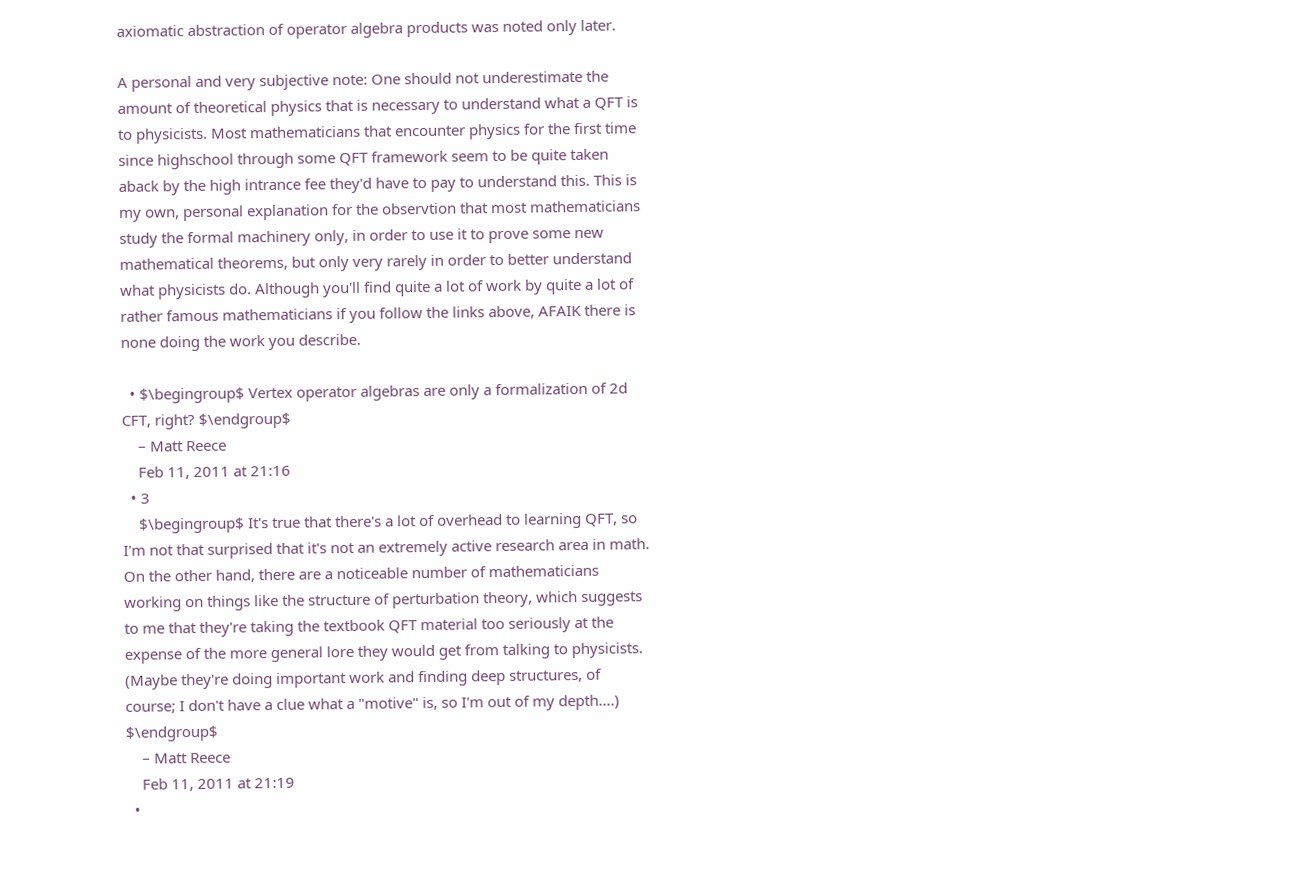axiomatic abstraction of operator algebra products was noted only later.

A personal and very subjective note: One should not underestimate the amount of theoretical physics that is necessary to understand what a QFT is to physicists. Most mathematicians that encounter physics for the first time since highschool through some QFT framework seem to be quite taken aback by the high intrance fee they'd have to pay to understand this. This is my own, personal explanation for the observtion that most mathematicians study the formal machinery only, in order to use it to prove some new mathematical theorems, but only very rarely in order to better understand what physicists do. Although you'll find quite a lot of work by quite a lot of rather famous mathematicians if you follow the links above, AFAIK there is none doing the work you describe.

  • $\begingroup$ Vertex operator algebras are only a formalization of 2d CFT, right? $\endgroup$
    – Matt Reece
    Feb 11, 2011 at 21:16
  • 3
    $\begingroup$ It's true that there's a lot of overhead to learning QFT, so I'm not that surprised that it's not an extremely active research area in math. On the other hand, there are a noticeable number of mathematicians working on things like the structure of perturbation theory, which suggests to me that they're taking the textbook QFT material too seriously at the expense of the more general lore they would get from talking to physicists. (Maybe they're doing important work and finding deep structures, of course; I don't have a clue what a "motive" is, so I'm out of my depth....) $\endgroup$
    – Matt Reece
    Feb 11, 2011 at 21:19
  •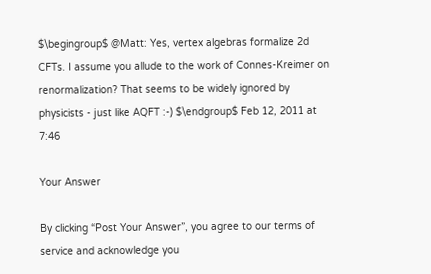$\begingroup$ @Matt: Yes, vertex algebras formalize 2d CFTs. I assume you allude to the work of Connes-Kreimer on renormalization? That seems to be widely ignored by physicists - just like AQFT :-) $\endgroup$ Feb 12, 2011 at 7:46

Your Answer

By clicking “Post Your Answer”, you agree to our terms of service and acknowledge you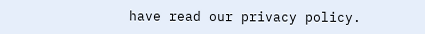have read our privacy policy.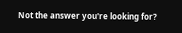Not the answer you're looking for?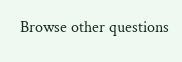Browse other questions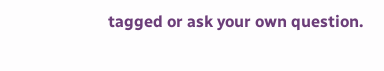tagged or ask your own question.